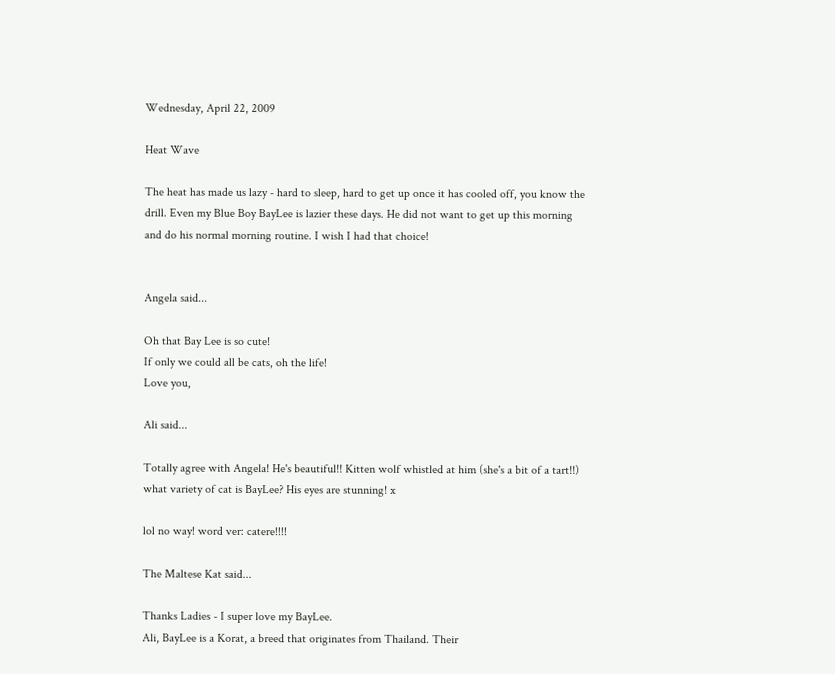Wednesday, April 22, 2009

Heat Wave

The heat has made us lazy - hard to sleep, hard to get up once it has cooled off, you know the drill. Even my Blue Boy BayLee is lazier these days. He did not want to get up this morning and do his normal morning routine. I wish I had that choice!


Angela said...

Oh that Bay Lee is so cute!
If only we could all be cats, oh the life!
Love you,

Ali said...

Totally agree with Angela! He's beautiful!! Kitten wolf whistled at him (she's a bit of a tart!!) what variety of cat is BayLee? His eyes are stunning! x

lol no way! word ver: catere!!!!

The Maltese Kat said...

Thanks Ladies - I super love my BayLee.
Ali, BayLee is a Korat, a breed that originates from Thailand. Their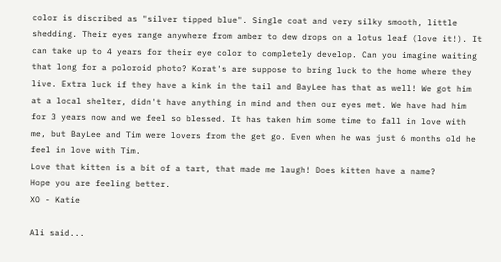color is discribed as "silver tipped blue". Single coat and very silky smooth, little shedding. Their eyes range anywhere from amber to dew drops on a lotus leaf (love it!). It can take up to 4 years for their eye color to completely develop. Can you imagine waiting that long for a poloroid photo? Korat's are suppose to bring luck to the home where they live. Extra luck if they have a kink in the tail and BayLee has that as well! We got him at a local shelter, didn't have anything in mind and then our eyes met. We have had him for 3 years now and we feel so blessed. It has taken him some time to fall in love with me, but BayLee and Tim were lovers from the get go. Even when he was just 6 months old he feel in love with Tim.
Love that kitten is a bit of a tart, that made me laugh! Does kitten have a name?
Hope you are feeling better.
XO - Katie

Ali said...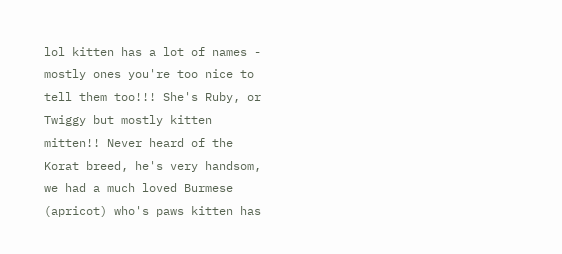lol kitten has a lot of names - mostly ones you're too nice to tell them too!!! She's Ruby, or Twiggy but mostly kitten mitten!! Never heard of the Korat breed, he's very handsom, we had a much loved Burmese (apricot) who's paws kitten has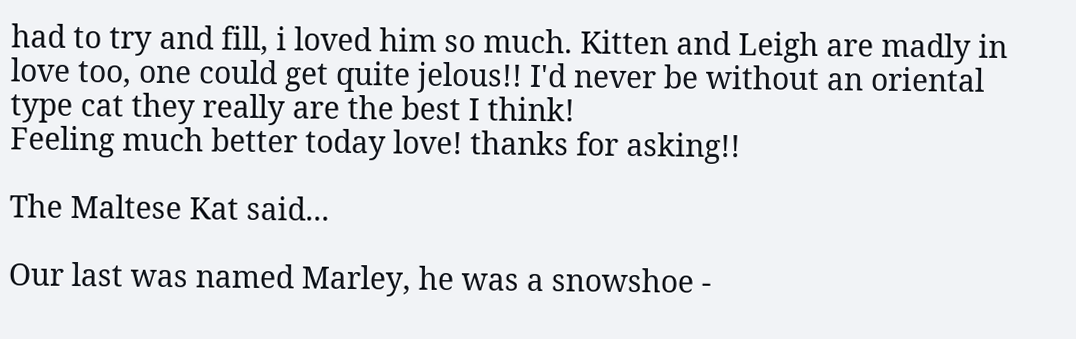had to try and fill, i loved him so much. Kitten and Leigh are madly in love too, one could get quite jelous!! I'd never be without an oriental type cat they really are the best I think!
Feeling much better today love! thanks for asking!!

The Maltese Kat said...

Our last was named Marley, he was a snowshoe -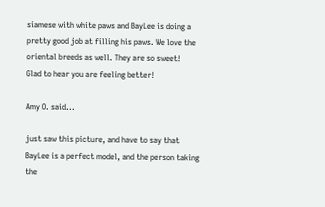siamese with white paws and BayLee is doing a pretty good job at filling his paws. We love the oriental breeds as well. They are so sweet!
Glad to hear you are feeling better!

Amy O. said...

just saw this picture, and have to say that BayLee is a perfect model, and the person taking the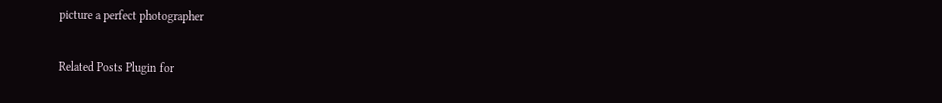picture a perfect photographer


Related Posts Plugin for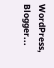WordPress, Blogger...